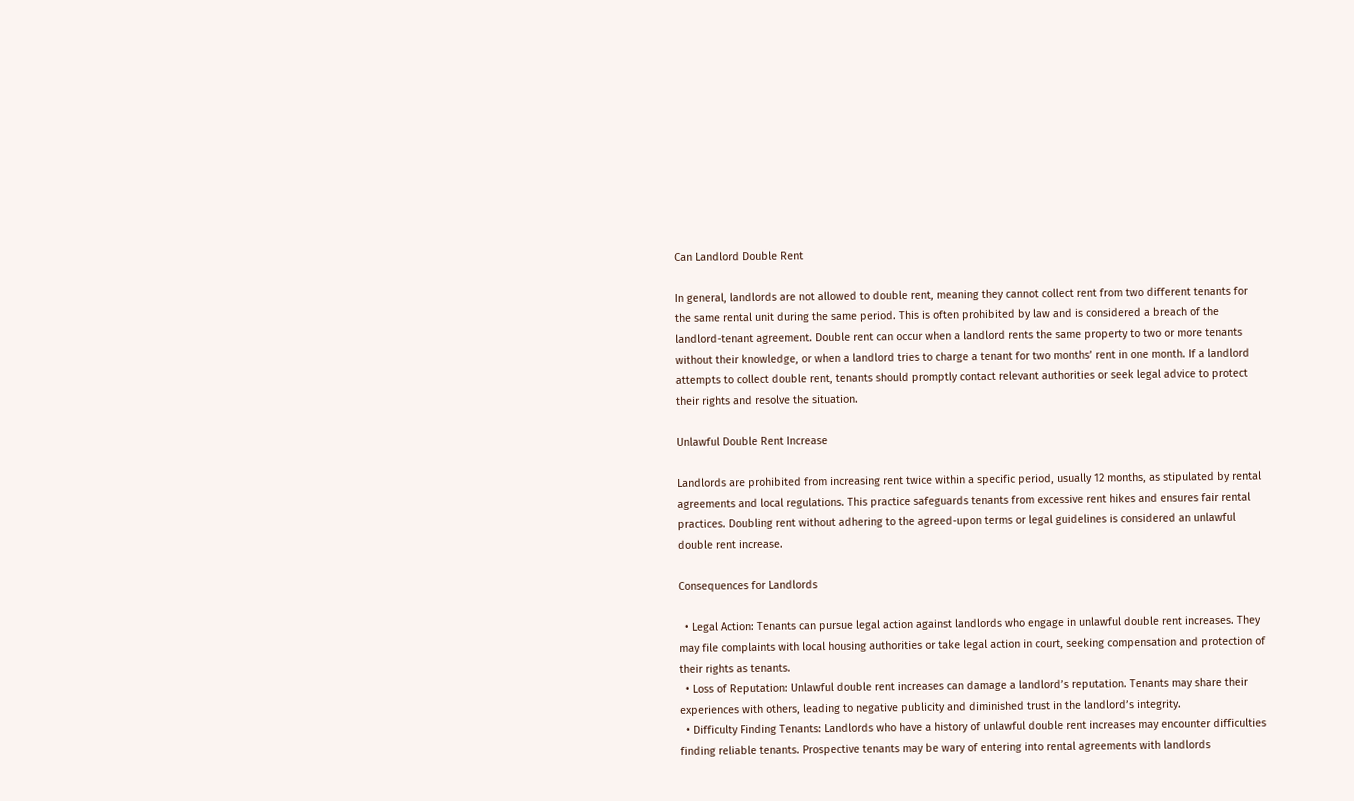Can Landlord Double Rent

In general, landlords are not allowed to double rent, meaning they cannot collect rent from two different tenants for the same rental unit during the same period. This is often prohibited by law and is considered a breach of the landlord-tenant agreement. Double rent can occur when a landlord rents the same property to two or more tenants without their knowledge, or when a landlord tries to charge a tenant for two months’ rent in one month. If a landlord attempts to collect double rent, tenants should promptly contact relevant authorities or seek legal advice to protect their rights and resolve the situation.

Unlawful Double Rent Increase

Landlords are prohibited from increasing rent twice within a specific period, usually 12 months, as stipulated by rental agreements and local regulations. This practice safeguards tenants from excessive rent hikes and ensures fair rental practices. Doubling rent without adhering to the agreed-upon terms or legal guidelines is considered an unlawful double rent increase.

Consequences for Landlords

  • Legal Action: Tenants can pursue legal action against landlords who engage in unlawful double rent increases. They may file complaints with local housing authorities or take legal action in court, seeking compensation and protection of their rights as tenants.
  • Loss of Reputation: Unlawful double rent increases can damage a landlord’s reputation. Tenants may share their experiences with others, leading to negative publicity and diminished trust in the landlord’s integrity.
  • Difficulty Finding Tenants: Landlords who have a history of unlawful double rent increases may encounter difficulties finding reliable tenants. Prospective tenants may be wary of entering into rental agreements with landlords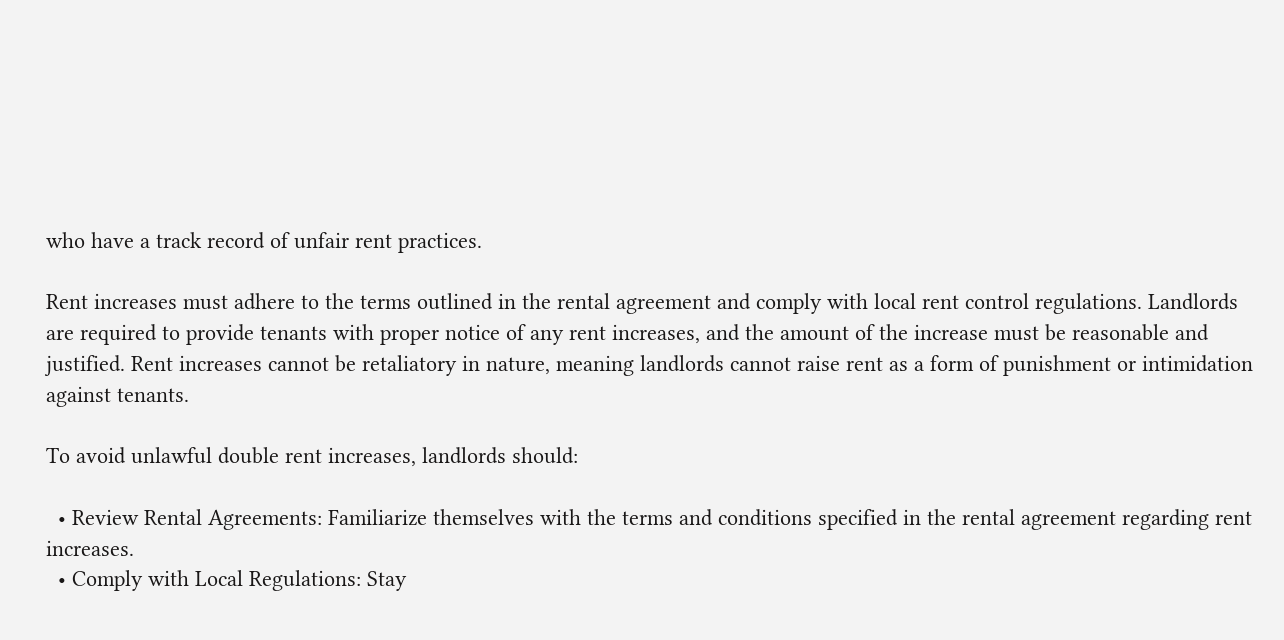who have a track record of unfair rent practices.

Rent increases must adhere to the terms outlined in the rental agreement and comply with local rent control regulations. Landlords are required to provide tenants with proper notice of any rent increases, and the amount of the increase must be reasonable and justified. Rent increases cannot be retaliatory in nature, meaning landlords cannot raise rent as a form of punishment or intimidation against tenants.

To avoid unlawful double rent increases, landlords should:

  • Review Rental Agreements: Familiarize themselves with the terms and conditions specified in the rental agreement regarding rent increases.
  • Comply with Local Regulations: Stay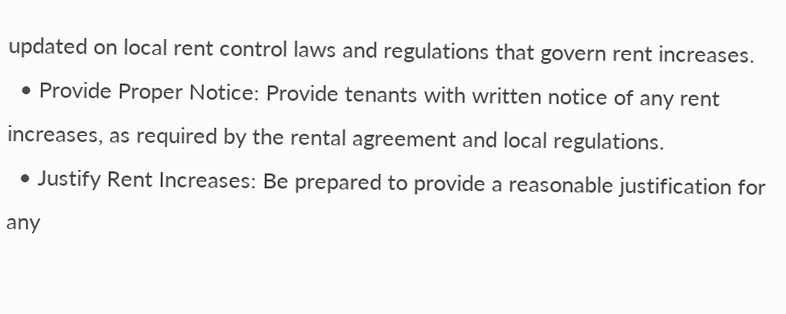updated on local rent control laws and regulations that govern rent increases.
  • Provide Proper Notice: Provide tenants with written notice of any rent increases, as required by the rental agreement and local regulations.
  • Justify Rent Increases: Be prepared to provide a reasonable justification for any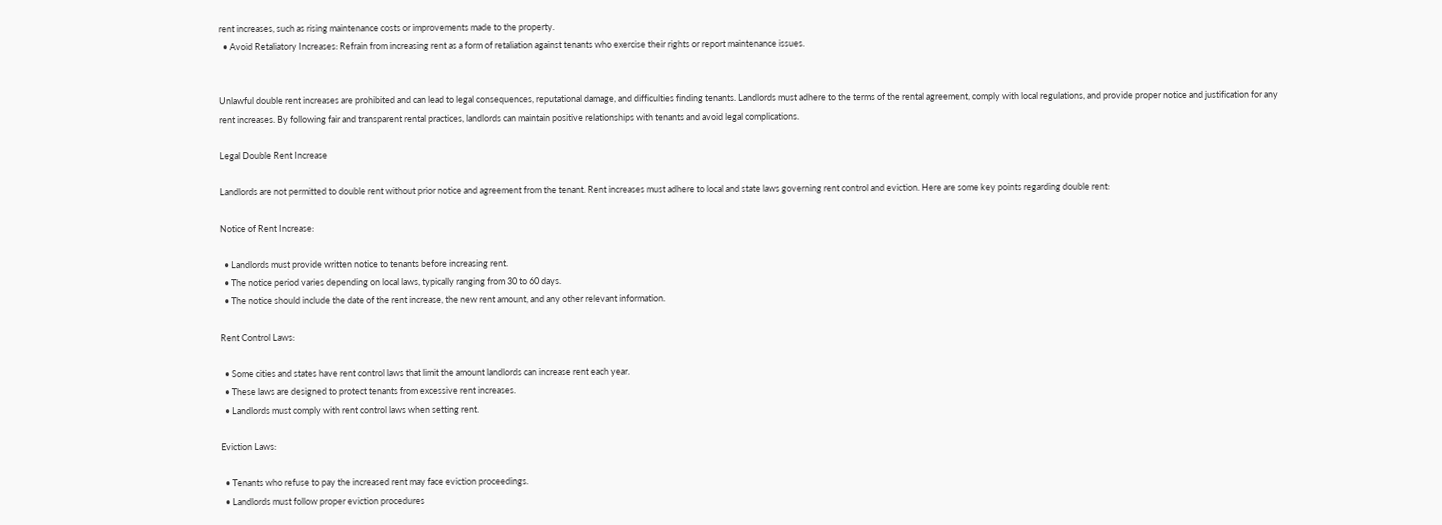rent increases, such as rising maintenance costs or improvements made to the property.
  • Avoid Retaliatory Increases: Refrain from increasing rent as a form of retaliation against tenants who exercise their rights or report maintenance issues.


Unlawful double rent increases are prohibited and can lead to legal consequences, reputational damage, and difficulties finding tenants. Landlords must adhere to the terms of the rental agreement, comply with local regulations, and provide proper notice and justification for any rent increases. By following fair and transparent rental practices, landlords can maintain positive relationships with tenants and avoid legal complications.

Legal Double Rent Increase

Landlords are not permitted to double rent without prior notice and agreement from the tenant. Rent increases must adhere to local and state laws governing rent control and eviction. Here are some key points regarding double rent:

Notice of Rent Increase:

  • Landlords must provide written notice to tenants before increasing rent.
  • The notice period varies depending on local laws, typically ranging from 30 to 60 days.
  • The notice should include the date of the rent increase, the new rent amount, and any other relevant information.

Rent Control Laws:

  • Some cities and states have rent control laws that limit the amount landlords can increase rent each year.
  • These laws are designed to protect tenants from excessive rent increases.
  • Landlords must comply with rent control laws when setting rent.

Eviction Laws:

  • Tenants who refuse to pay the increased rent may face eviction proceedings.
  • Landlords must follow proper eviction procedures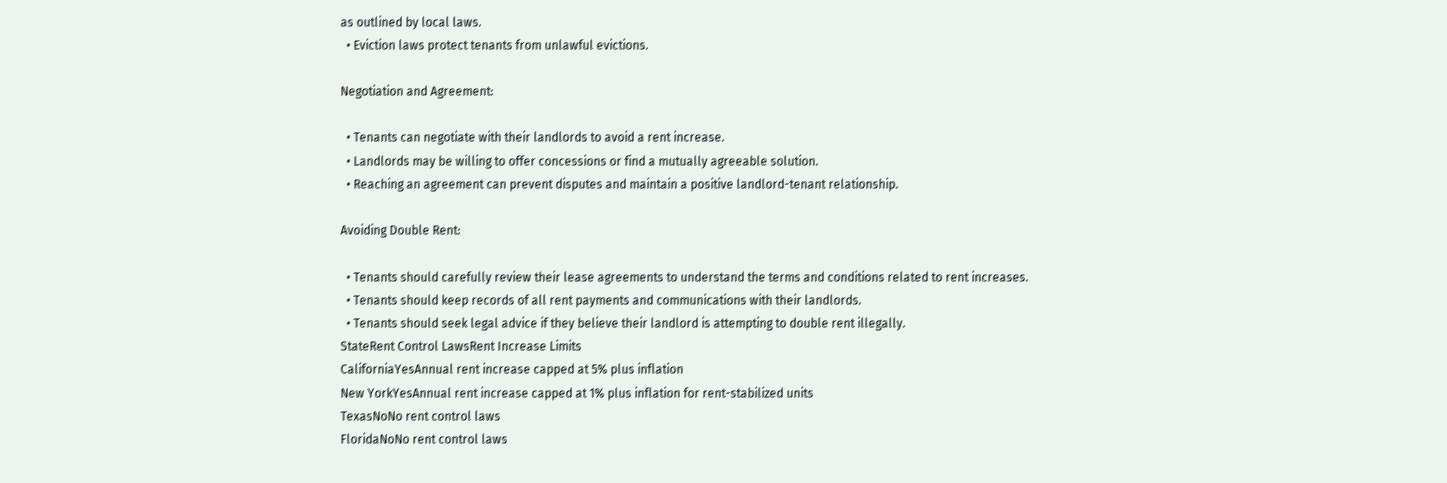as outlined by local laws.
  • Eviction laws protect tenants from unlawful evictions.

Negotiation and Agreement:

  • Tenants can negotiate with their landlords to avoid a rent increase.
  • Landlords may be willing to offer concessions or find a mutually agreeable solution.
  • Reaching an agreement can prevent disputes and maintain a positive landlord-tenant relationship.

Avoiding Double Rent:

  • Tenants should carefully review their lease agreements to understand the terms and conditions related to rent increases.
  • Tenants should keep records of all rent payments and communications with their landlords.
  • Tenants should seek legal advice if they believe their landlord is attempting to double rent illegally.
StateRent Control LawsRent Increase Limits
CaliforniaYesAnnual rent increase capped at 5% plus inflation
New YorkYesAnnual rent increase capped at 1% plus inflation for rent-stabilized units
TexasNoNo rent control laws
FloridaNoNo rent control laws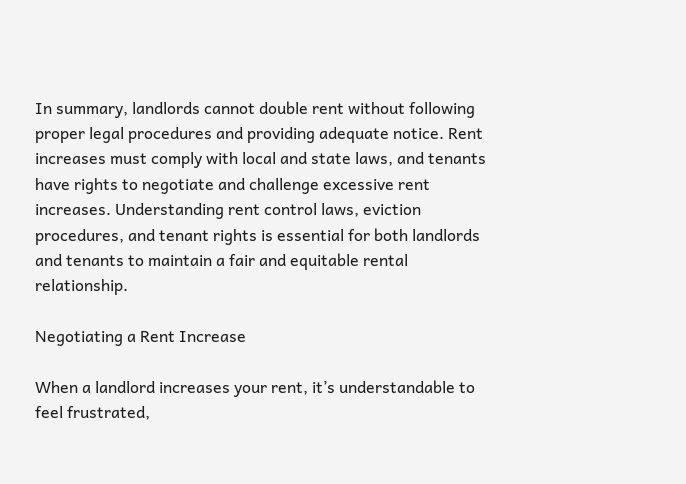In summary, landlords cannot double rent without following proper legal procedures and providing adequate notice. Rent increases must comply with local and state laws, and tenants have rights to negotiate and challenge excessive rent increases. Understanding rent control laws, eviction procedures, and tenant rights is essential for both landlords and tenants to maintain a fair and equitable rental relationship.

Negotiating a Rent Increase

When a landlord increases your rent, it’s understandable to feel frustrated,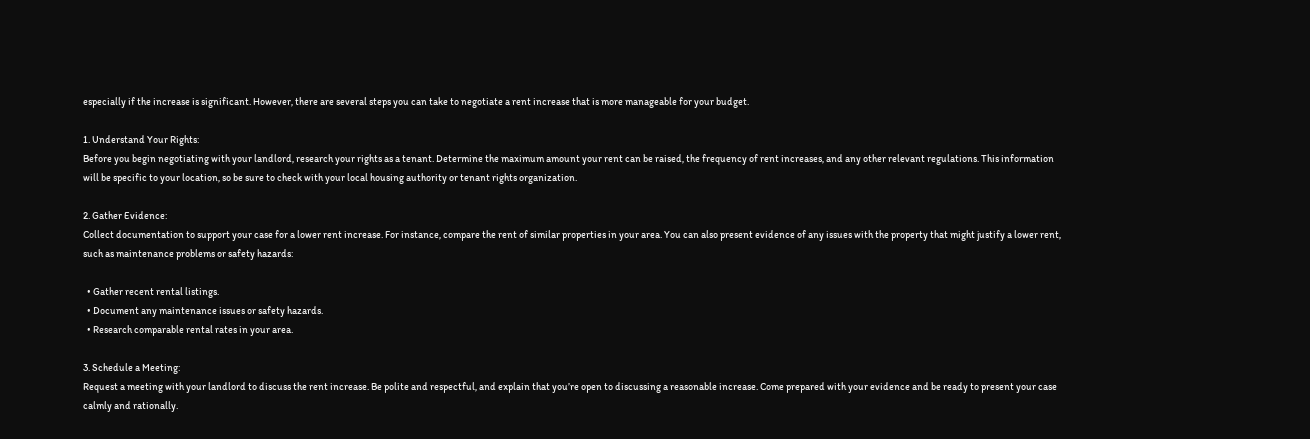especially if the increase is significant. However, there are several steps you can take to negotiate a rent increase that is more manageable for your budget.

1. Understand Your Rights:
Before you begin negotiating with your landlord, research your rights as a tenant. Determine the maximum amount your rent can be raised, the frequency of rent increases, and any other relevant regulations. This information will be specific to your location, so be sure to check with your local housing authority or tenant rights organization.

2. Gather Evidence:
Collect documentation to support your case for a lower rent increase. For instance, compare the rent of similar properties in your area. You can also present evidence of any issues with the property that might justify a lower rent, such as maintenance problems or safety hazards:

  • Gather recent rental listings.
  • Document any maintenance issues or safety hazards.
  • Research comparable rental rates in your area.

3. Schedule a Meeting:
Request a meeting with your landlord to discuss the rent increase. Be polite and respectful, and explain that you’re open to discussing a reasonable increase. Come prepared with your evidence and be ready to present your case calmly and rationally.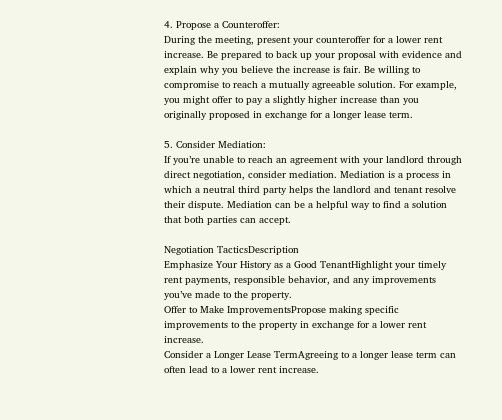4. Propose a Counteroffer:
During the meeting, present your counteroffer for a lower rent increase. Be prepared to back up your proposal with evidence and explain why you believe the increase is fair. Be willing to compromise to reach a mutually agreeable solution. For example, you might offer to pay a slightly higher increase than you originally proposed in exchange for a longer lease term.

5. Consider Mediation:
If you’re unable to reach an agreement with your landlord through direct negotiation, consider mediation. Mediation is a process in which a neutral third party helps the landlord and tenant resolve their dispute. Mediation can be a helpful way to find a solution that both parties can accept.

Negotiation TacticsDescription
Emphasize Your History as a Good TenantHighlight your timely rent payments, responsible behavior, and any improvements you’ve made to the property.
Offer to Make ImprovementsPropose making specific improvements to the property in exchange for a lower rent increase.
Consider a Longer Lease TermAgreeing to a longer lease term can often lead to a lower rent increase.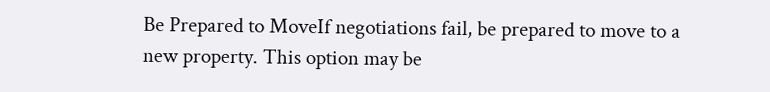Be Prepared to MoveIf negotiations fail, be prepared to move to a new property. This option may be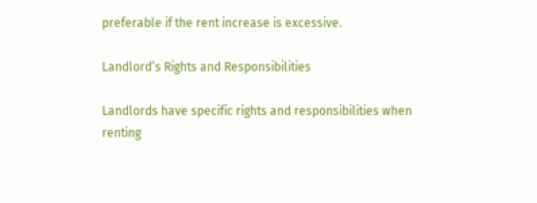preferable if the rent increase is excessive.

Landlord’s Rights and Responsibilities

Landlords have specific rights and responsibilities when renting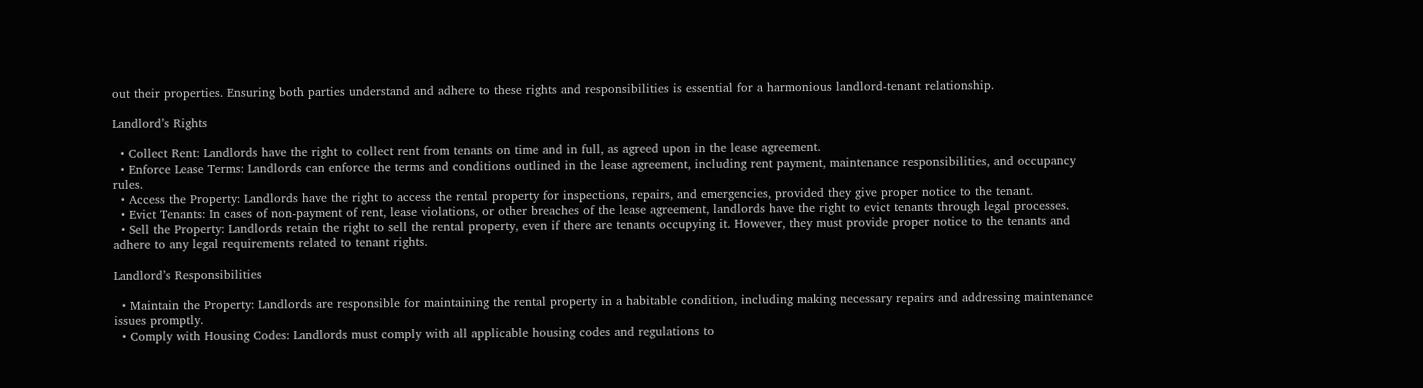out their properties. Ensuring both parties understand and adhere to these rights and responsibilities is essential for a harmonious landlord-tenant relationship.

Landlord’s Rights

  • Collect Rent: Landlords have the right to collect rent from tenants on time and in full, as agreed upon in the lease agreement.
  • Enforce Lease Terms: Landlords can enforce the terms and conditions outlined in the lease agreement, including rent payment, maintenance responsibilities, and occupancy rules.
  • Access the Property: Landlords have the right to access the rental property for inspections, repairs, and emergencies, provided they give proper notice to the tenant.
  • Evict Tenants: In cases of non-payment of rent, lease violations, or other breaches of the lease agreement, landlords have the right to evict tenants through legal processes.
  • Sell the Property: Landlords retain the right to sell the rental property, even if there are tenants occupying it. However, they must provide proper notice to the tenants and adhere to any legal requirements related to tenant rights.

Landlord’s Responsibilities

  • Maintain the Property: Landlords are responsible for maintaining the rental property in a habitable condition, including making necessary repairs and addressing maintenance issues promptly.
  • Comply with Housing Codes: Landlords must comply with all applicable housing codes and regulations to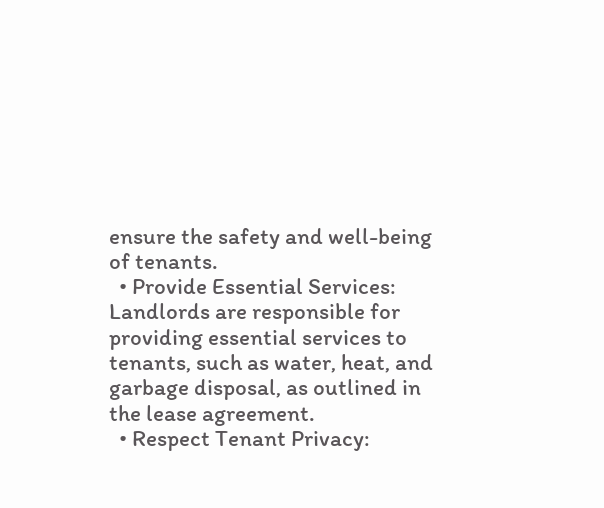ensure the safety and well-being of tenants.
  • Provide Essential Services: Landlords are responsible for providing essential services to tenants, such as water, heat, and garbage disposal, as outlined in the lease agreement.
  • Respect Tenant Privacy: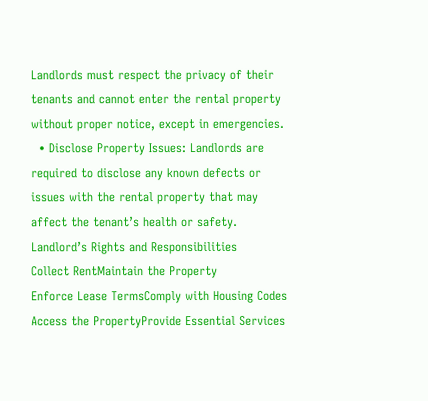Landlords must respect the privacy of their tenants and cannot enter the rental property without proper notice, except in emergencies.
  • Disclose Property Issues: Landlords are required to disclose any known defects or issues with the rental property that may affect the tenant’s health or safety.
Landlord’s Rights and Responsibilities
Collect RentMaintain the Property
Enforce Lease TermsComply with Housing Codes
Access the PropertyProvide Essential Services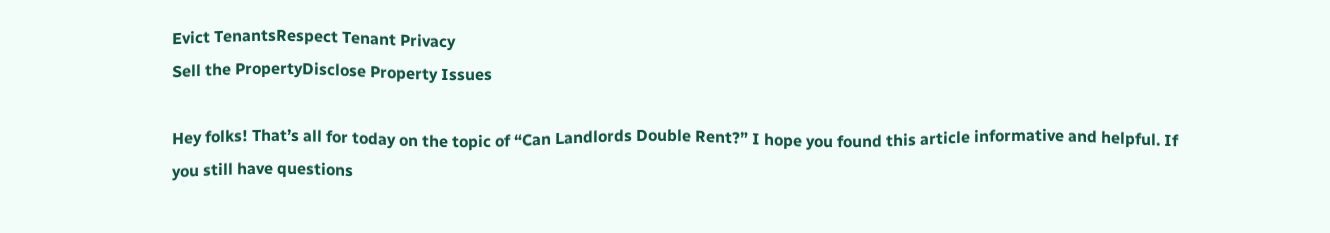Evict TenantsRespect Tenant Privacy
Sell the PropertyDisclose Property Issues

Hey folks! That’s all for today on the topic of “Can Landlords Double Rent?” I hope you found this article informative and helpful. If you still have questions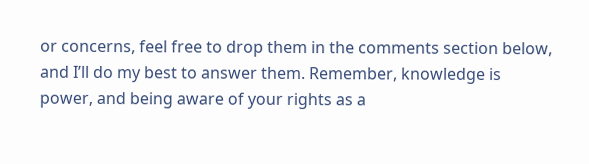or concerns, feel free to drop them in the comments section below, and I’ll do my best to answer them. Remember, knowledge is power, and being aware of your rights as a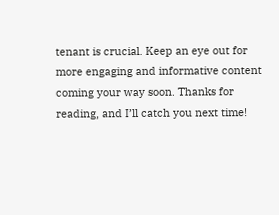tenant is crucial. Keep an eye out for more engaging and informative content coming your way soon. Thanks for reading, and I’ll catch you next time!